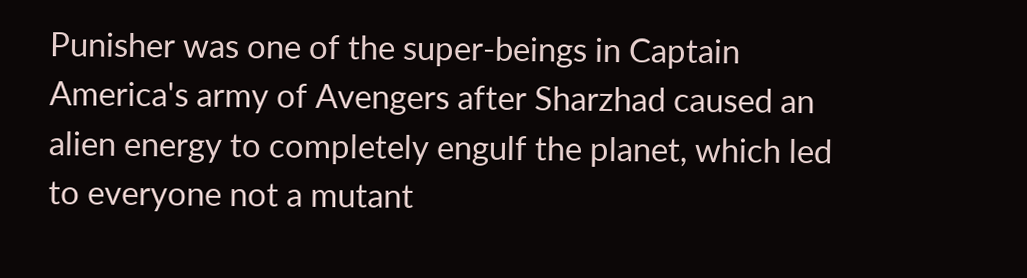Punisher was one of the super-beings in Captain America's army of Avengers after Sharzhad caused an alien energy to completely engulf the planet, which led to everyone not a mutant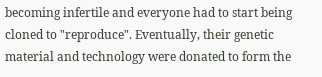becoming infertile and everyone had to start being cloned to "reproduce". Eventually, their genetic material and technology were donated to form the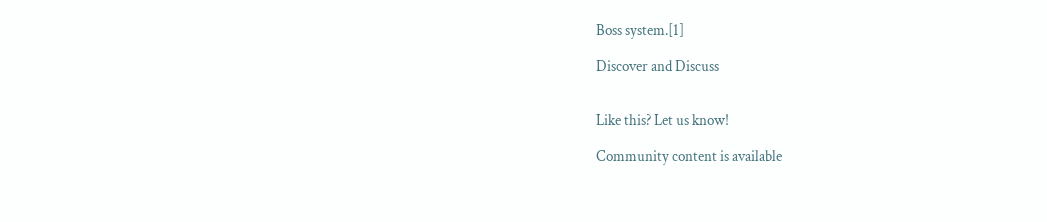Boss system.[1]

Discover and Discuss


Like this? Let us know!

Community content is available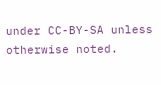under CC-BY-SA unless otherwise noted.